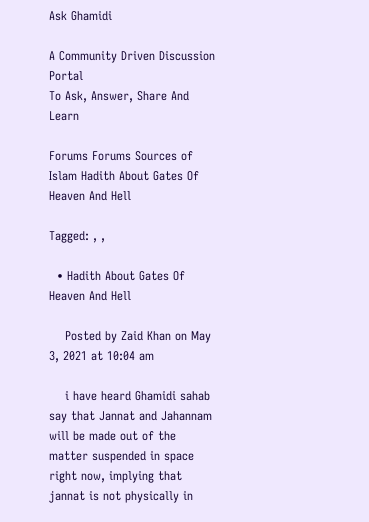Ask Ghamidi

A Community Driven Discussion Portal
To Ask, Answer, Share And Learn

Forums Forums Sources of Islam Hadith About Gates Of Heaven And Hell

Tagged: , ,

  • Hadith About Gates Of Heaven And Hell

    Posted by Zaid Khan on May 3, 2021 at 10:04 am

    i have heard Ghamidi sahab say that Jannat and Jahannam will be made out of the matter suspended in space right now, implying that jannat is not physically in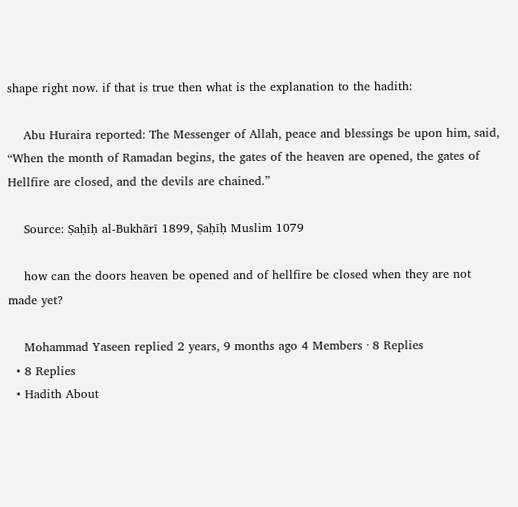shape right now. if that is true then what is the explanation to the hadith:

    Abu Huraira reported: The Messenger of Allah, peace and blessings be upon him, said, “When the month of Ramadan begins, the gates of the heaven are opened, the gates of Hellfire are closed, and the devils are chained.”

    Source: Ṣaḥīḥ al-Bukhārī 1899, Ṣaḥīḥ Muslim 1079

    how can the doors heaven be opened and of hellfire be closed when they are not made yet?

    Mohammad Yaseen replied 2 years, 9 months ago 4 Members · 8 Replies
  • 8 Replies
  • Hadith About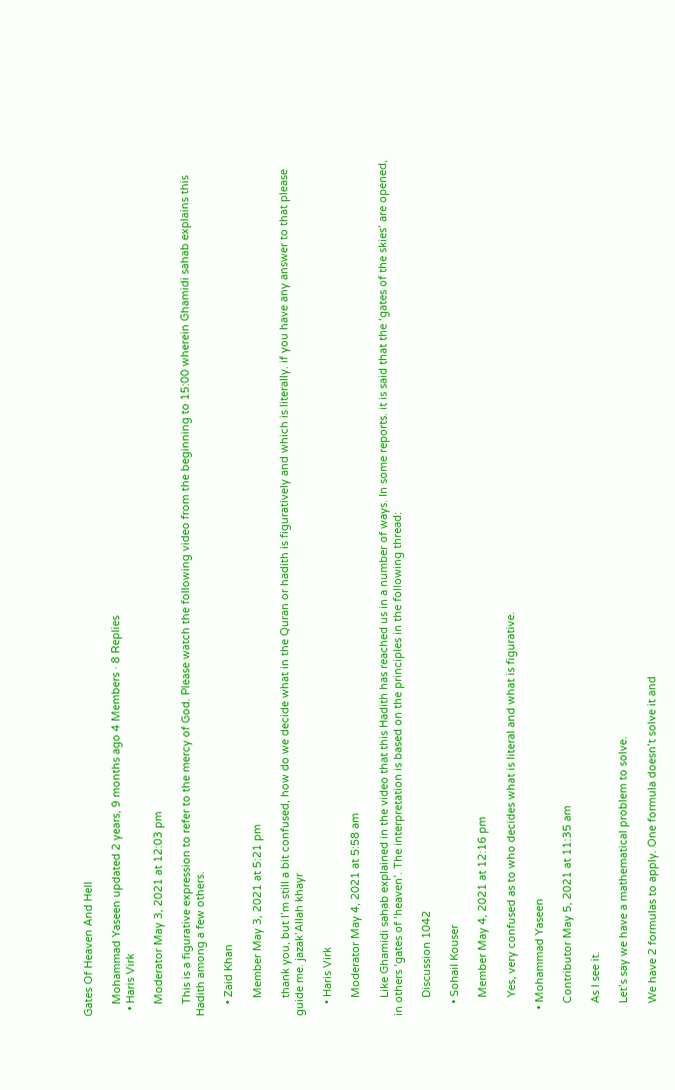Gates Of Heaven And Hell

    Mohammad Yaseen updated 2 years, 9 months ago 4 Members · 8 Replies
  • Haris Virk

    Moderator May 3, 2021 at 12:03 pm

    This is a figurative expression to refer to the mercy of God. Please watch the following video from the beginning to 15:00 wherein Ghamidi sahab explains this Hadith among a few others.

    • Zaid Khan

      Member May 3, 2021 at 5:21 pm

      thank you, but I’m still a bit confused, how do we decide what in the Quran or hadith is figuratively and which is literally. if you have any answer to that please guide me. jazak’Allah khayr

    • Haris Virk

      Moderator May 4, 2021 at 5:58 am

      Like Ghamidi sahab explained in the video that this Hadith has reached us in a number of ways. In some reports. it is said that the ‘gates of the skies’ are opened, in others ‘gates of ‘heaven’. The interpretation is based on the principles in the following thread:

      Discussion 1042

    • Sohail Kouser

      Member May 4, 2021 at 12:16 pm

      Yes, very confused as to who decides what is literal and what is figurative.

  • Mohammad Yaseen

    Contributor May 5, 2021 at 11:35 am

    As I see it.

    Let’s say we have a mathematical problem to solve.

    We have 2 formulas to apply. One formula doesn’t solve it and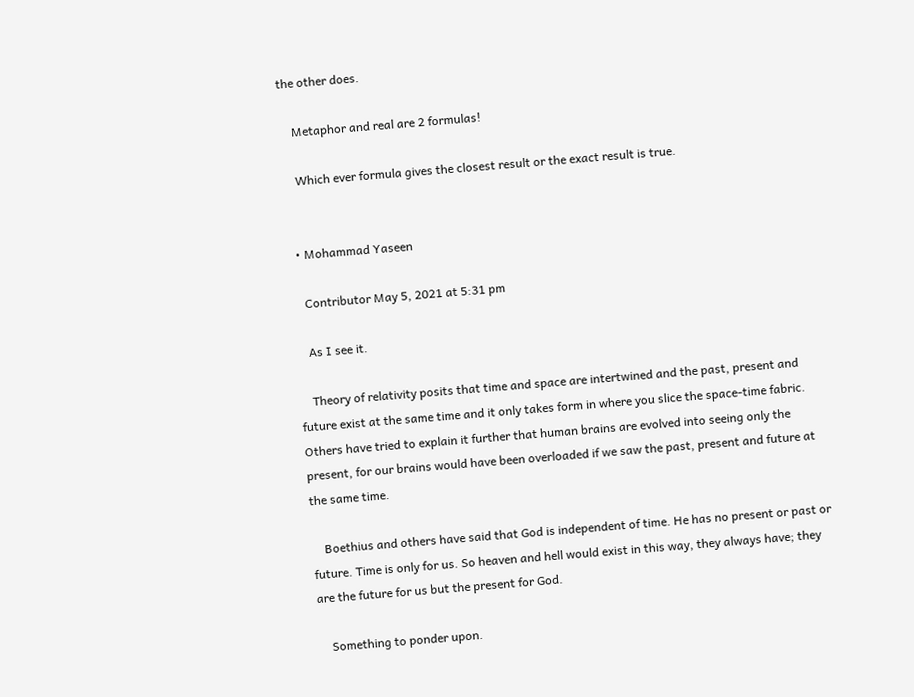the other does.

    Metaphor and real are 2 formulas!

    Which ever formula gives the closest result or the exact result is true.


  • Mohammad Yaseen

    Contributor May 5, 2021 at 5:31 pm

    As I see it.

    Theory of relativity posits that time and space are intertwined and the past, present and future exist at the same time and it only takes form in where you slice the space-time fabric. Others have tried to explain it further that human brains are evolved into seeing only the present, for our brains would have been overloaded if we saw the past, present and future at the same time.

    Boethius and others have said that God is independent of time. He has no present or past or future. Time is only for us. So heaven and hell would exist in this way, they always have; they are the future for us but the present for God.

    Something to ponder upon.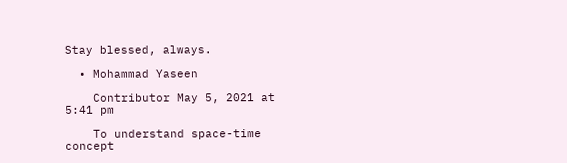Stay blessed, always.

  • Mohammad Yaseen

    Contributor May 5, 2021 at 5:41 pm

    To understand space-time concept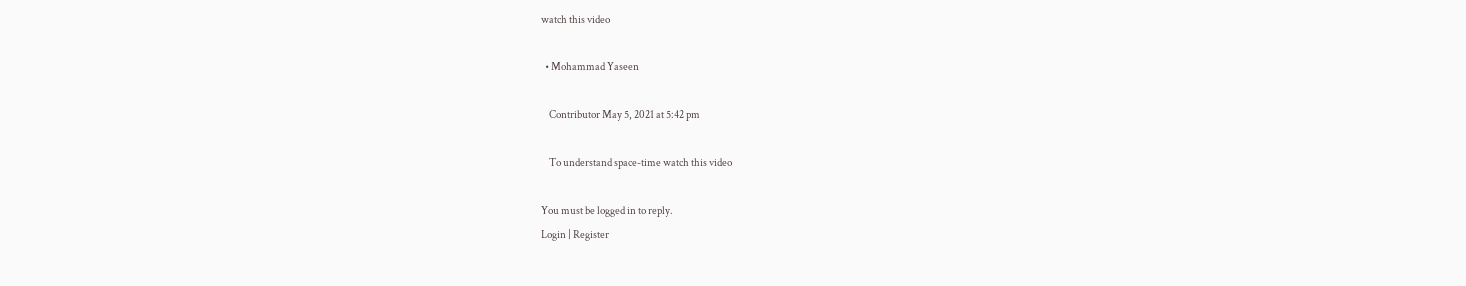watch this video

  • Mohammad Yaseen

    Contributor May 5, 2021 at 5:42 pm

    To understand space-time watch this video

You must be logged in to reply.
Login | Register